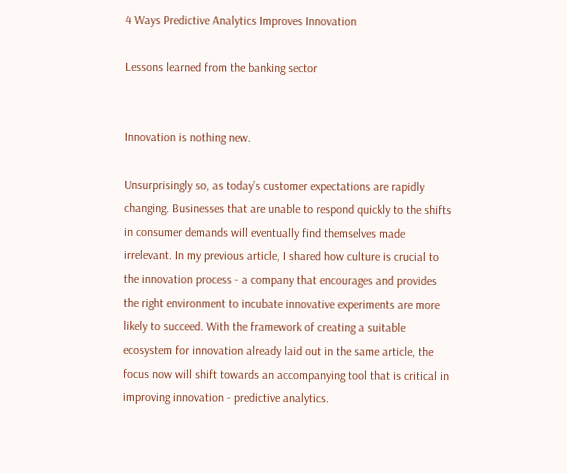4 Ways Predictive Analytics Improves Innovation

Lessons learned from the banking sector


Innovation is nothing new.

Unsurprisingly so, as today’s customer expectations are rapidly changing. Businesses that are unable to respond quickly to the shifts in consumer demands will eventually find themselves made irrelevant. In my previous article, I shared how culture is crucial to the innovation process - a company that encourages and provides the right environment to incubate innovative experiments are more likely to succeed. With the framework of creating a suitable ecosystem for innovation already laid out in the same article, the focus now will shift towards an accompanying tool that is critical in improving innovation - predictive analytics.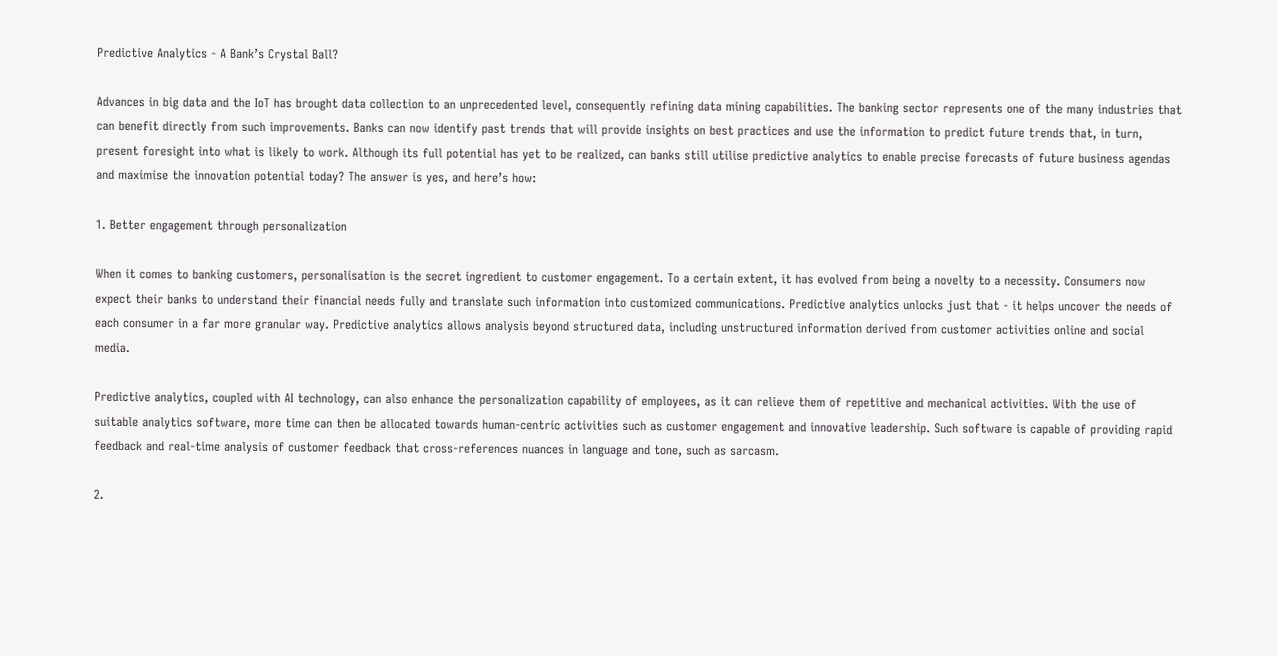Predictive Analytics - A Bank’s Crystal Ball?

Advances in big data and the IoT has brought data collection to an unprecedented level, consequently refining data mining capabilities. The banking sector represents one of the many industries that can benefit directly from such improvements. Banks can now identify past trends that will provide insights on best practices and use the information to predict future trends that, in turn, present foresight into what is likely to work. Although its full potential has yet to be realized, can banks still utilise predictive analytics to enable precise forecasts of future business agendas and maximise the innovation potential today? The answer is yes, and here’s how:

1. Better engagement through personalization

When it comes to banking customers, personalisation is the secret ingredient to customer engagement. To a certain extent, it has evolved from being a novelty to a necessity. Consumers now expect their banks to understand their financial needs fully and translate such information into customized communications. Predictive analytics unlocks just that - it helps uncover the needs of each consumer in a far more granular way. Predictive analytics allows analysis beyond structured data, including unstructured information derived from customer activities online and social media.

Predictive analytics, coupled with AI technology, can also enhance the personalization capability of employees, as it can relieve them of repetitive and mechanical activities. With the use of suitable analytics software, more time can then be allocated towards human-centric activities such as customer engagement and innovative leadership. Such software is capable of providing rapid feedback and real-time analysis of customer feedback that cross-references nuances in language and tone, such as sarcasm.

2.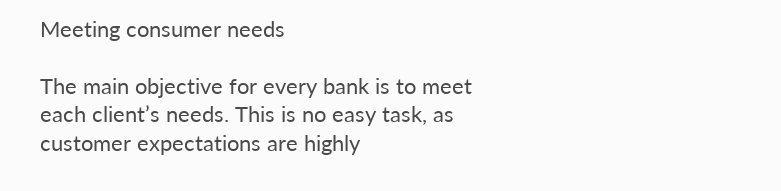Meeting consumer needs

The main objective for every bank is to meet each client’s needs. This is no easy task, as customer expectations are highly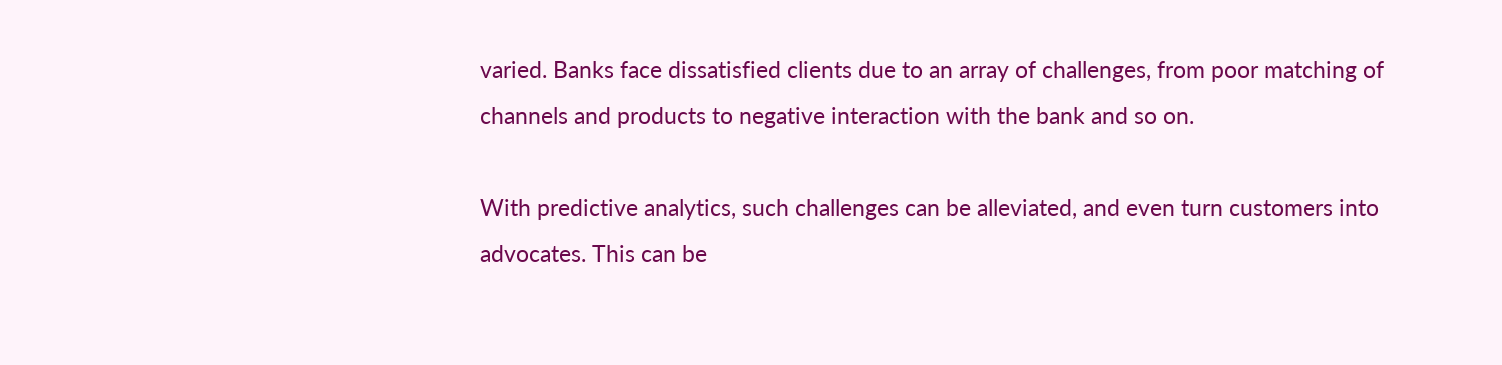varied. Banks face dissatisfied clients due to an array of challenges, from poor matching of channels and products to negative interaction with the bank and so on.

With predictive analytics, such challenges can be alleviated, and even turn customers into advocates. This can be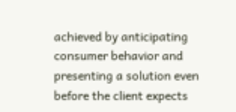achieved by anticipating consumer behavior and presenting a solution even before the client expects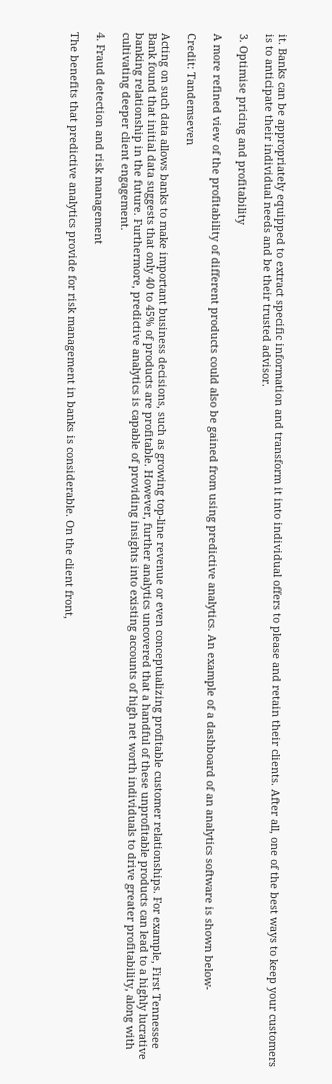it. Banks can be appropriately equipped to extract specific information and transform it into individual offers to please and retain their clients. After all, one of the best ways to keep your customers is to anticipate their individual needs and be their trusted advisor.

3. Optimise pricing and profitability

A more refined view of the profitability of different products could also be gained from using predictive analytics. An example of a dashboard of an analytics software is shown below-

Credit: Tandemseven

Acting on such data allows banks to make important business decisions, such as growing top-line revenue or even conceptualizing profitable customer relationships. For example, First Tennessee Bank found that initial data suggests that only 40 to 45% of products are profitable. However, further analytics uncovered that a handful of these unprofitable products can lead to a highly lucrative banking relationship in the future. Furthermore, predictive analytics is capable of providing insights into existing accounts of high net worth individuals to drive greater profitability, along with cultivating deeper client engagement.

4. Fraud detection and risk management

The benefits that predictive analytics provide for risk management in banks is considerable. On the client front,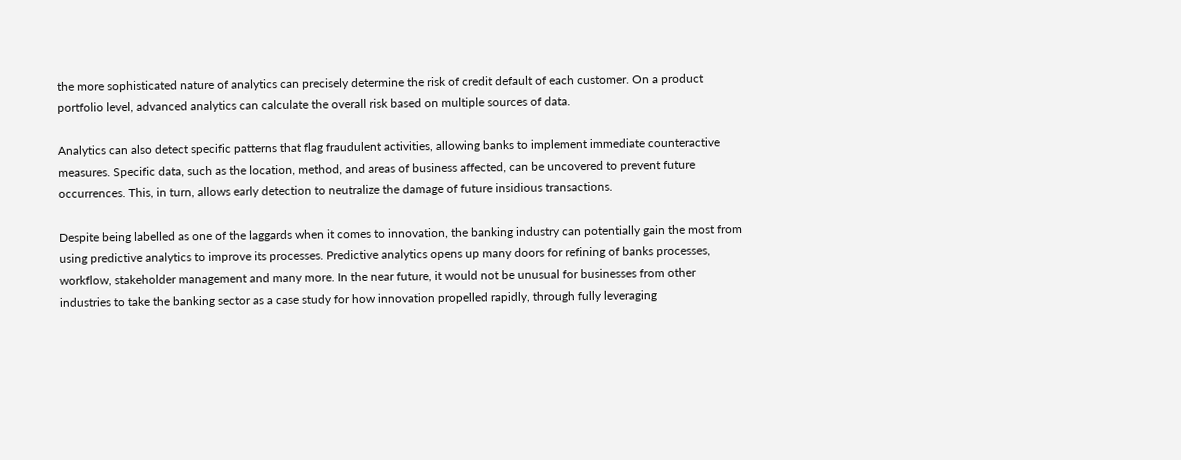the more sophisticated nature of analytics can precisely determine the risk of credit default of each customer. On a product portfolio level, advanced analytics can calculate the overall risk based on multiple sources of data.

Analytics can also detect specific patterns that flag fraudulent activities, allowing banks to implement immediate counteractive measures. Specific data, such as the location, method, and areas of business affected, can be uncovered to prevent future occurrences. This, in turn, allows early detection to neutralize the damage of future insidious transactions.

Despite being labelled as one of the laggards when it comes to innovation, the banking industry can potentially gain the most from using predictive analytics to improve its processes. Predictive analytics opens up many doors for refining of banks processes, workflow, stakeholder management and many more. In the near future, it would not be unusual for businesses from other industries to take the banking sector as a case study for how innovation propelled rapidly, through fully leveraging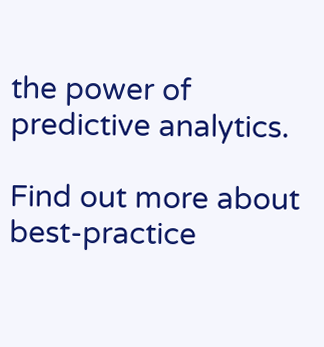the power of predictive analytics.

Find out more about best-practice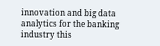innovation and big data analytics for the banking industry this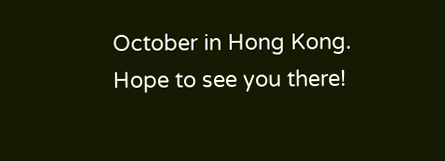October in Hong Kong. Hope to see you there!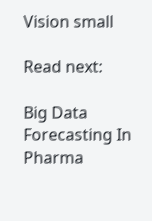Vision small

Read next:

Big Data Forecasting In Pharma